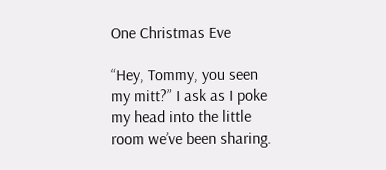One Christmas Eve

“Hey, Tommy, you seen my mitt?” I ask as I poke my head into the little room we’ve been sharing.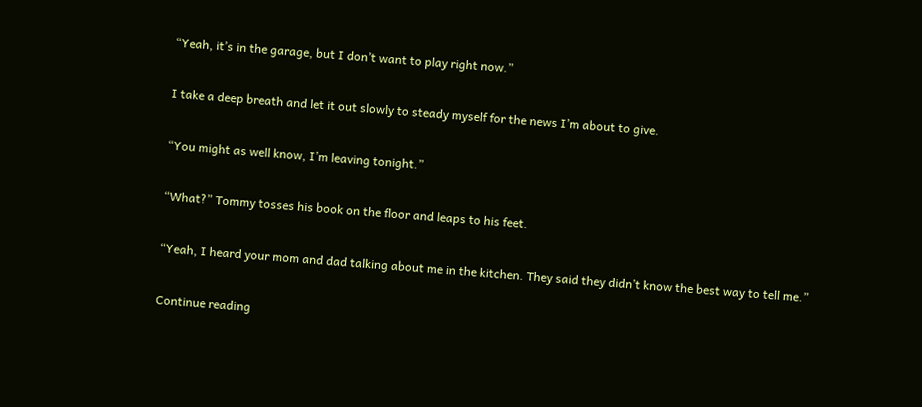“Yeah, it’s in the garage, but I don’t want to play right now.”

I take a deep breath and let it out slowly to steady myself for the news I’m about to give.

“You might as well know, I’m leaving tonight.”

“What?” Tommy tosses his book on the floor and leaps to his feet.

“Yeah, I heard your mom and dad talking about me in the kitchen. They said they didn’t know the best way to tell me.”

Continue reading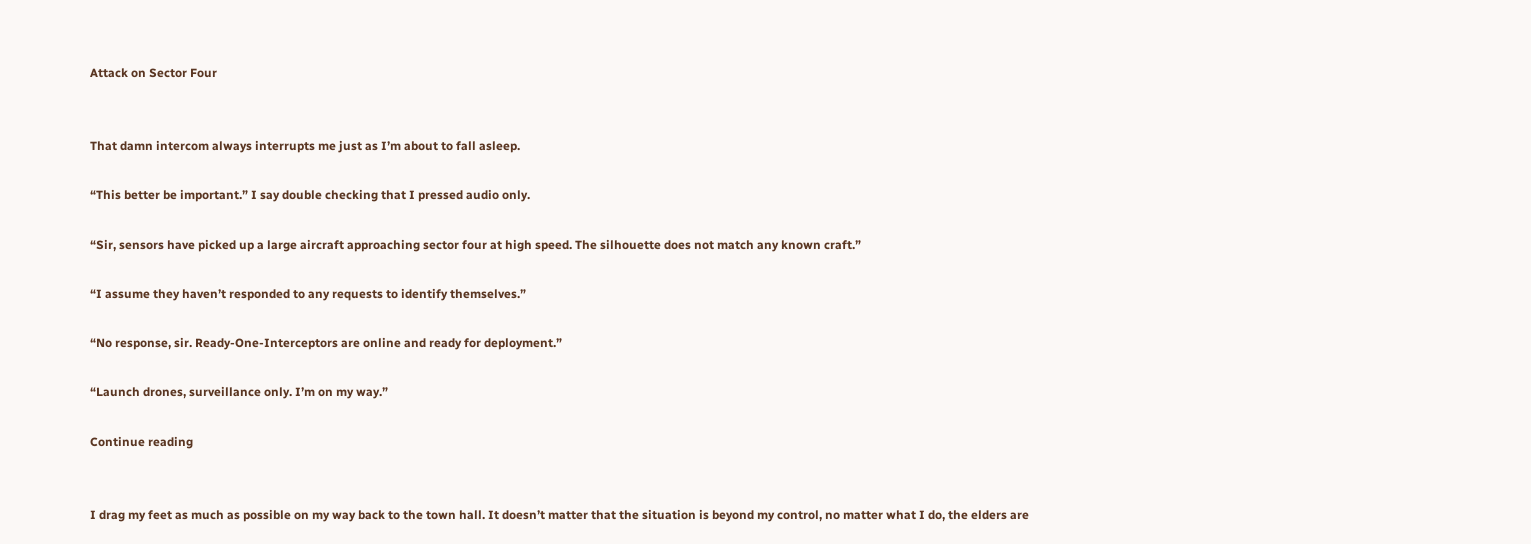Attack on Sector Four


That damn intercom always interrupts me just as I’m about to fall asleep.

“This better be important.” I say double checking that I pressed audio only.

“Sir, sensors have picked up a large aircraft approaching sector four at high speed. The silhouette does not match any known craft.”

“I assume they haven’t responded to any requests to identify themselves.”

“No response, sir. Ready-One-Interceptors are online and ready for deployment.”

“Launch drones, surveillance only. I’m on my way.”

Continue reading


I drag my feet as much as possible on my way back to the town hall. It doesn’t matter that the situation is beyond my control, no matter what I do, the elders are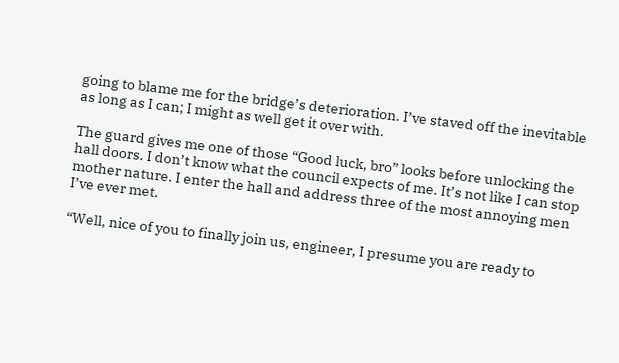going to blame me for the bridge’s deterioration. I’ve staved off the inevitable as long as I can; I might as well get it over with.

The guard gives me one of those “Good luck, bro” looks before unlocking the hall doors. I don’t know what the council expects of me. It’s not like I can stop mother nature. I enter the hall and address three of the most annoying men I’ve ever met.

“Well, nice of you to finally join us, engineer, I presume you are ready to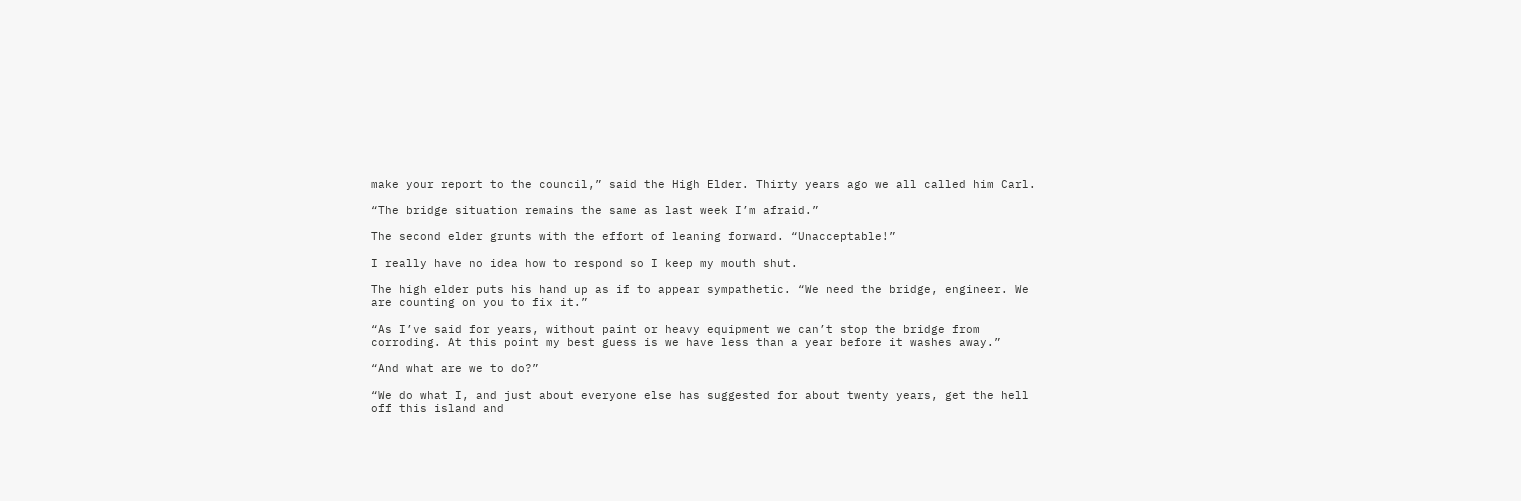make your report to the council,” said the High Elder. Thirty years ago we all called him Carl.

“The bridge situation remains the same as last week I’m afraid.”

The second elder grunts with the effort of leaning forward. “Unacceptable!”

I really have no idea how to respond so I keep my mouth shut.

The high elder puts his hand up as if to appear sympathetic. “We need the bridge, engineer. We are counting on you to fix it.”

“As I’ve said for years, without paint or heavy equipment we can’t stop the bridge from corroding. At this point my best guess is we have less than a year before it washes away.”

“And what are we to do?”

“We do what I, and just about everyone else has suggested for about twenty years, get the hell off this island and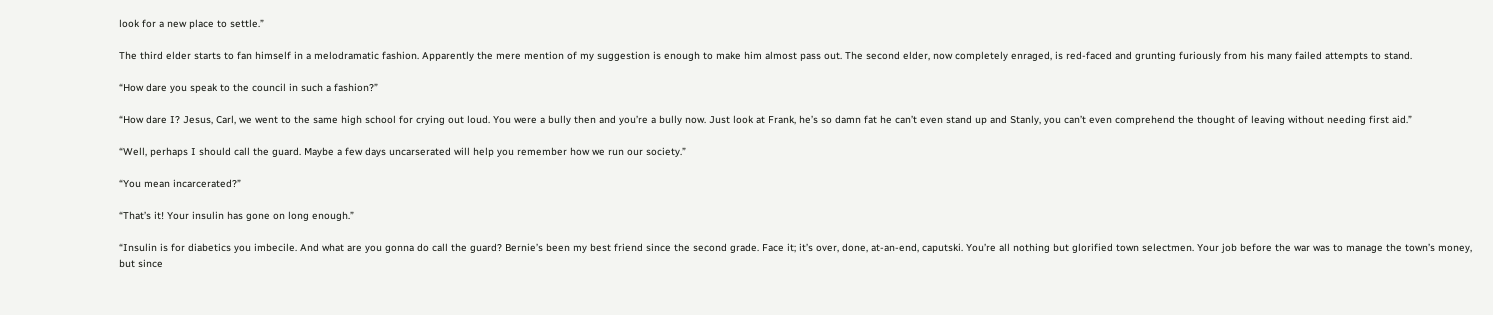look for a new place to settle.”

The third elder starts to fan himself in a melodramatic fashion. Apparently the mere mention of my suggestion is enough to make him almost pass out. The second elder, now completely enraged, is red-faced and grunting furiously from his many failed attempts to stand.

“How dare you speak to the council in such a fashion?”

“How dare I? Jesus, Carl, we went to the same high school for crying out loud. You were a bully then and you’re a bully now. Just look at Frank, he’s so damn fat he can’t even stand up and Stanly, you can’t even comprehend the thought of leaving without needing first aid.”

“Well, perhaps I should call the guard. Maybe a few days uncarserated will help you remember how we run our society.”

“You mean incarcerated?”

“That’s it! Your insulin has gone on long enough.”

“Insulin is for diabetics you imbecile. And what are you gonna do call the guard? Bernie’s been my best friend since the second grade. Face it; it’s over, done, at-an-end, caputski. You’re all nothing but glorified town selectmen. Your job before the war was to manage the town’s money, but since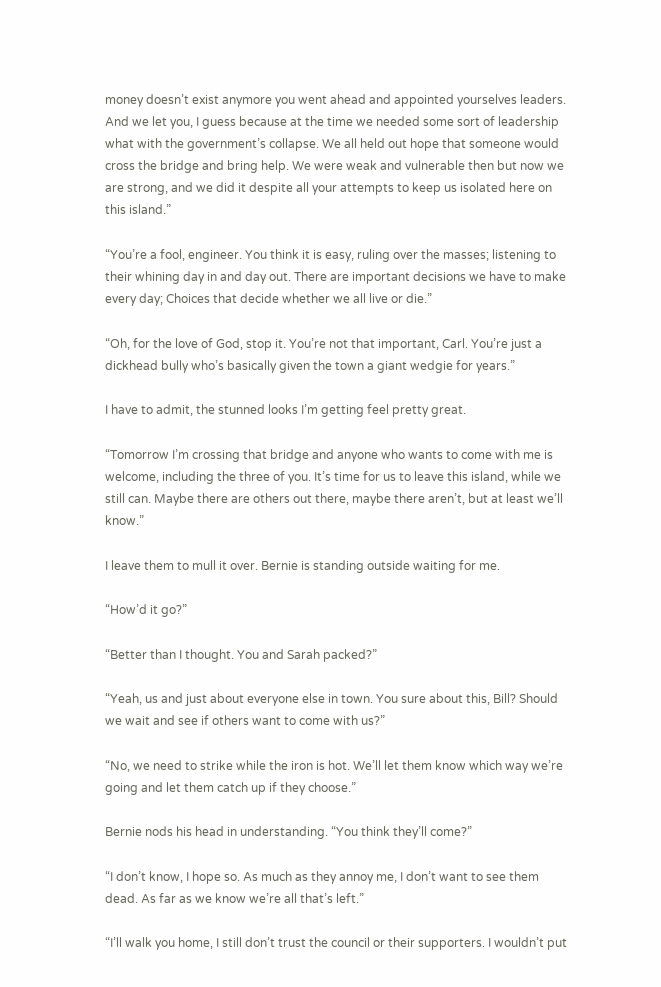money doesn’t exist anymore you went ahead and appointed yourselves leaders. And we let you, I guess because at the time we needed some sort of leadership what with the government’s collapse. We all held out hope that someone would cross the bridge and bring help. We were weak and vulnerable then but now we are strong, and we did it despite all your attempts to keep us isolated here on this island.”

“You’re a fool, engineer. You think it is easy, ruling over the masses; listening to their whining day in and day out. There are important decisions we have to make every day; Choices that decide whether we all live or die.”

“Oh, for the love of God, stop it. You’re not that important, Carl. You’re just a dickhead bully who’s basically given the town a giant wedgie for years.”

I have to admit, the stunned looks I’m getting feel pretty great.

“Tomorrow I’m crossing that bridge and anyone who wants to come with me is welcome, including the three of you. It’s time for us to leave this island, while we still can. Maybe there are others out there, maybe there aren’t, but at least we’ll know.”

I leave them to mull it over. Bernie is standing outside waiting for me.

“How’d it go?”

“Better than I thought. You and Sarah packed?”

“Yeah, us and just about everyone else in town. You sure about this, Bill? Should we wait and see if others want to come with us?”

“No, we need to strike while the iron is hot. We’ll let them know which way we’re going and let them catch up if they choose.”

Bernie nods his head in understanding. “You think they’ll come?”

“I don’t know, I hope so. As much as they annoy me, I don’t want to see them dead. As far as we know we’re all that’s left.”

“I’ll walk you home, I still don’t trust the council or their supporters. I wouldn’t put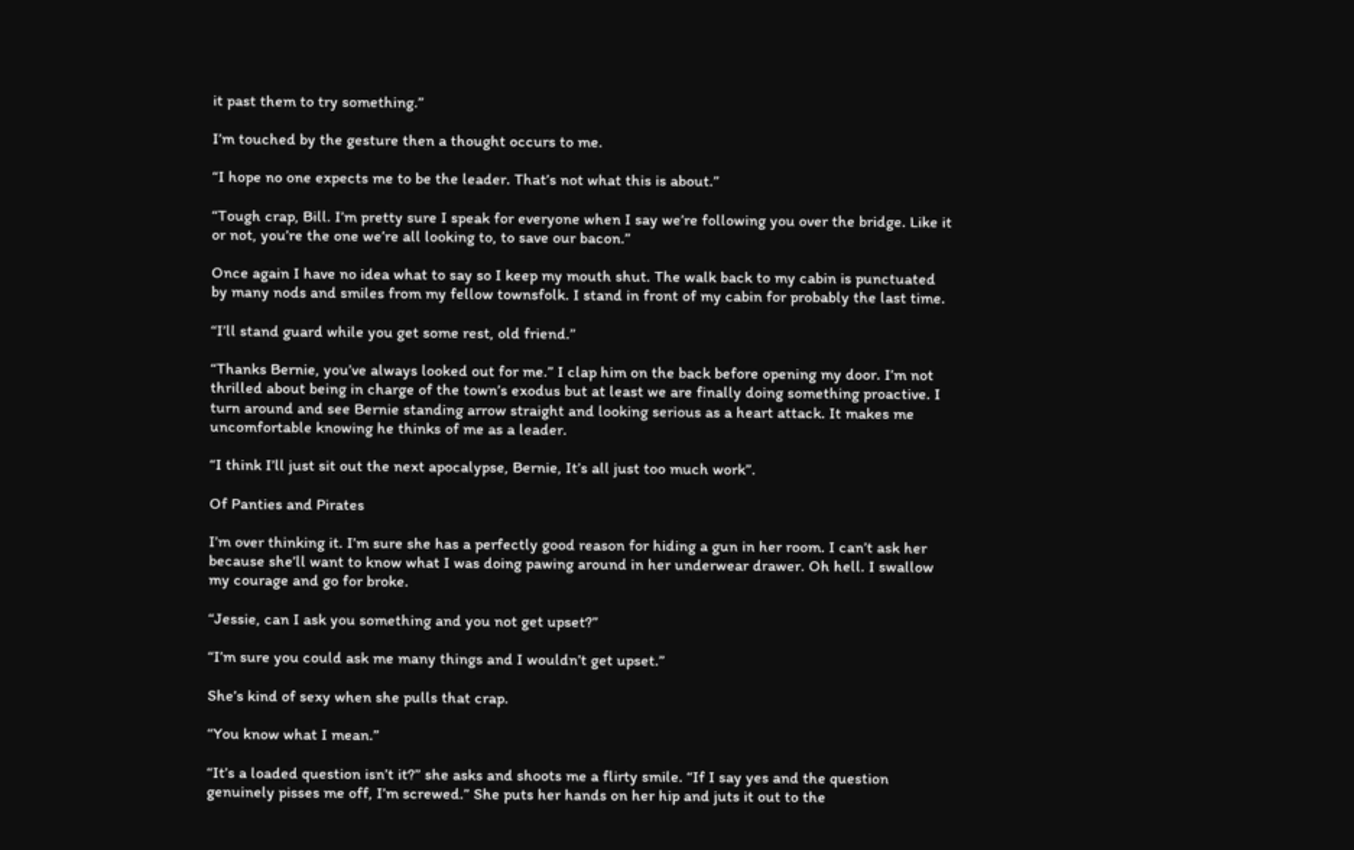it past them to try something.”

I’m touched by the gesture then a thought occurs to me.

“I hope no one expects me to be the leader. That’s not what this is about.”

“Tough crap, Bill. I’m pretty sure I speak for everyone when I say we’re following you over the bridge. Like it or not, you’re the one we’re all looking to, to save our bacon.”

Once again I have no idea what to say so I keep my mouth shut. The walk back to my cabin is punctuated by many nods and smiles from my fellow townsfolk. I stand in front of my cabin for probably the last time.

“I’ll stand guard while you get some rest, old friend.”

“Thanks Bernie, you’ve always looked out for me.” I clap him on the back before opening my door. I’m not thrilled about being in charge of the town’s exodus but at least we are finally doing something proactive. I turn around and see Bernie standing arrow straight and looking serious as a heart attack. It makes me uncomfortable knowing he thinks of me as a leader.

“I think I’ll just sit out the next apocalypse, Bernie, It’s all just too much work”.

Of Panties and Pirates

I’m over thinking it. I’m sure she has a perfectly good reason for hiding a gun in her room. I can’t ask her because she’ll want to know what I was doing pawing around in her underwear drawer. Oh hell. I swallow my courage and go for broke.

“Jessie, can I ask you something and you not get upset?”

“I’m sure you could ask me many things and I wouldn’t get upset.”

She’s kind of sexy when she pulls that crap.

“You know what I mean.”

“It’s a loaded question isn’t it?” she asks and shoots me a flirty smile. “If I say yes and the question genuinely pisses me off, I’m screwed.” She puts her hands on her hip and juts it out to the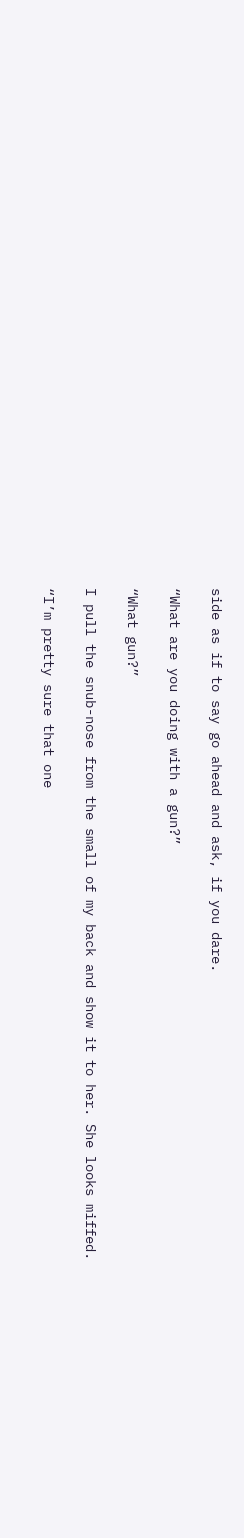side as if to say go ahead and ask, if you dare.

“What are you doing with a gun?”

“What gun?”

I pull the snub-nose from the small of my back and show it to her. She looks miffed.

“I’m pretty sure that one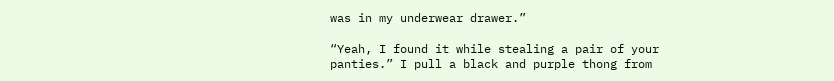was in my underwear drawer.”

“Yeah, I found it while stealing a pair of your panties.” I pull a black and purple thong from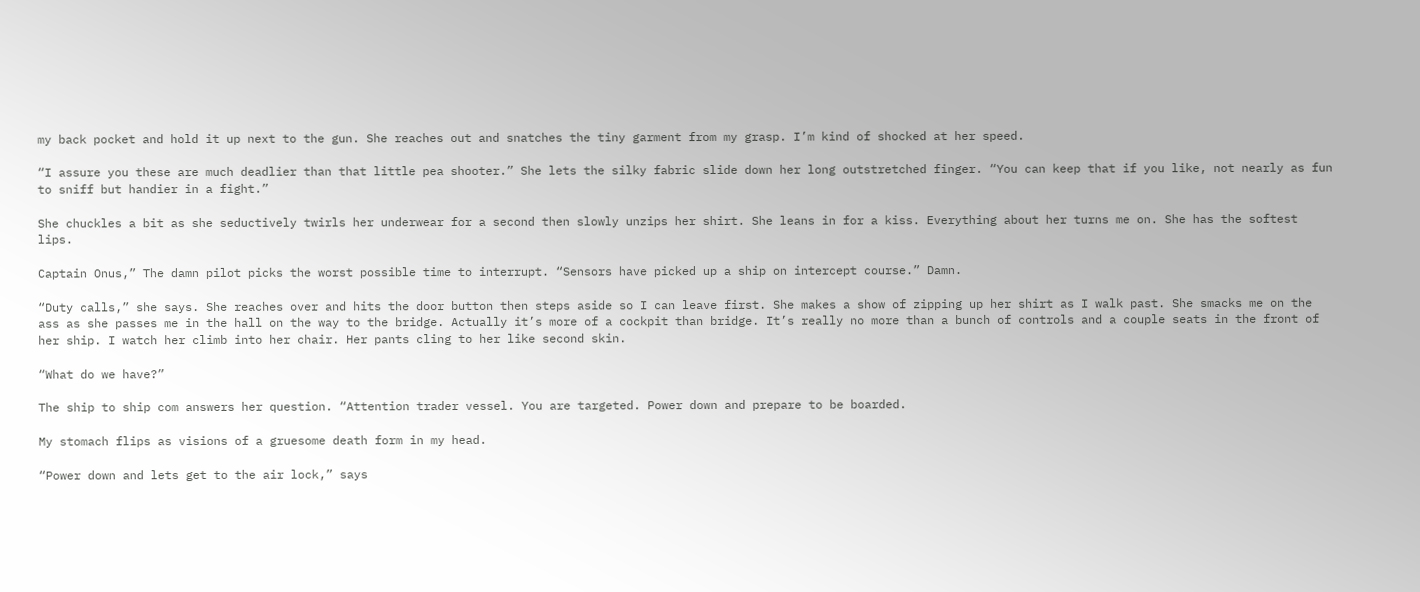my back pocket and hold it up next to the gun. She reaches out and snatches the tiny garment from my grasp. I’m kind of shocked at her speed.

“I assure you these are much deadlier than that little pea shooter.” She lets the silky fabric slide down her long outstretched finger. “You can keep that if you like, not nearly as fun to sniff but handier in a fight.”

She chuckles a bit as she seductively twirls her underwear for a second then slowly unzips her shirt. She leans in for a kiss. Everything about her turns me on. She has the softest lips.

Captain Onus,” The damn pilot picks the worst possible time to interrupt. “Sensors have picked up a ship on intercept course.” Damn.

“Duty calls,” she says. She reaches over and hits the door button then steps aside so I can leave first. She makes a show of zipping up her shirt as I walk past. She smacks me on the ass as she passes me in the hall on the way to the bridge. Actually it’s more of a cockpit than bridge. It’s really no more than a bunch of controls and a couple seats in the front of her ship. I watch her climb into her chair. Her pants cling to her like second skin.

“What do we have?”

The ship to ship com answers her question. “Attention trader vessel. You are targeted. Power down and prepare to be boarded.

My stomach flips as visions of a gruesome death form in my head.

“Power down and lets get to the air lock,” says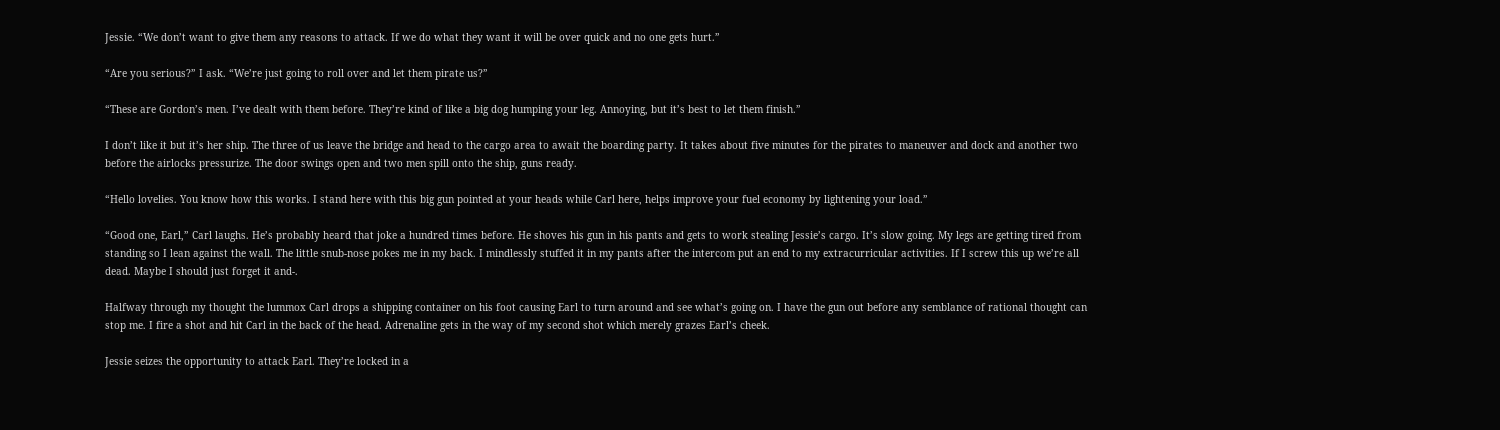Jessie. “We don’t want to give them any reasons to attack. If we do what they want it will be over quick and no one gets hurt.”

“Are you serious?” I ask. “We’re just going to roll over and let them pirate us?”

“These are Gordon’s men. I’ve dealt with them before. They’re kind of like a big dog humping your leg. Annoying, but it’s best to let them finish.”

I don’t like it but it’s her ship. The three of us leave the bridge and head to the cargo area to await the boarding party. It takes about five minutes for the pirates to maneuver and dock and another two before the airlocks pressurize. The door swings open and two men spill onto the ship, guns ready.

“Hello lovelies. You know how this works. I stand here with this big gun pointed at your heads while Carl here, helps improve your fuel economy by lightening your load.”

“Good one, Earl,” Carl laughs. He’s probably heard that joke a hundred times before. He shoves his gun in his pants and gets to work stealing Jessie’s cargo. It’s slow going. My legs are getting tired from standing so I lean against the wall. The little snub-nose pokes me in my back. I mindlessly stuffed it in my pants after the intercom put an end to my extracurricular activities. If I screw this up we’re all dead. Maybe I should just forget it and-.

Halfway through my thought the lummox Carl drops a shipping container on his foot causing Earl to turn around and see what’s going on. I have the gun out before any semblance of rational thought can stop me. I fire a shot and hit Carl in the back of the head. Adrenaline gets in the way of my second shot which merely grazes Earl’s cheek.

Jessie seizes the opportunity to attack Earl. They’re locked in a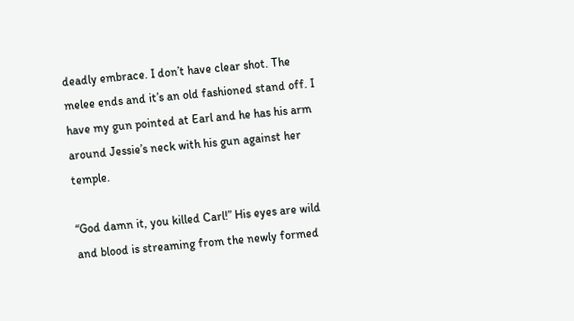deadly embrace. I don’t have clear shot. The melee ends and it’s an old fashioned stand off. I have my gun pointed at Earl and he has his arm around Jessie’s neck with his gun against her temple.

“God damn it, you killed Carl!” His eyes are wild and blood is streaming from the newly formed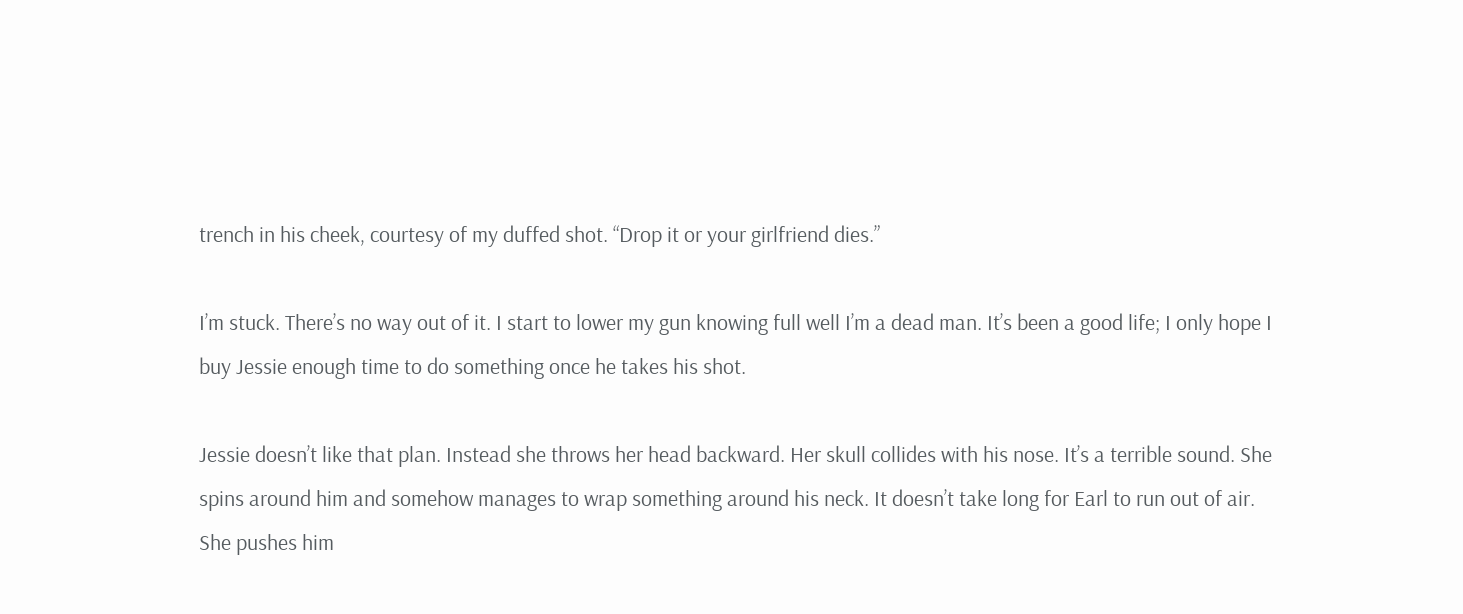trench in his cheek, courtesy of my duffed shot. “Drop it or your girlfriend dies.”

I’m stuck. There’s no way out of it. I start to lower my gun knowing full well I’m a dead man. It’s been a good life; I only hope I buy Jessie enough time to do something once he takes his shot.

Jessie doesn’t like that plan. Instead she throws her head backward. Her skull collides with his nose. It’s a terrible sound. She spins around him and somehow manages to wrap something around his neck. It doesn’t take long for Earl to run out of air. She pushes him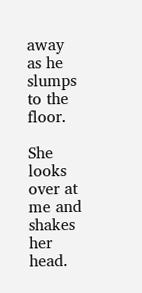away as he slumps to the floor.

She looks over at me and shakes her head.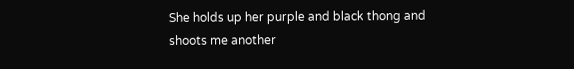She holds up her purple and black thong and shoots me another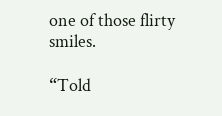one of those flirty smiles.

“Told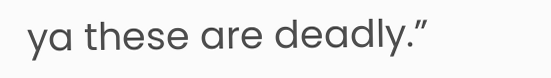ya these are deadly.”